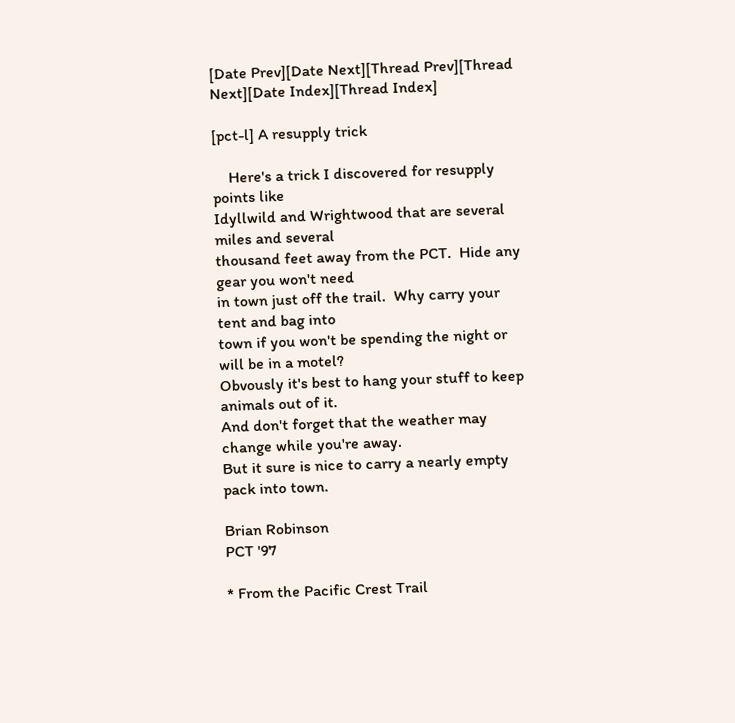[Date Prev][Date Next][Thread Prev][Thread Next][Date Index][Thread Index]

[pct-l] A resupply trick

    Here's a trick I discovered for resupply points like
Idyllwild and Wrightwood that are several miles and several
thousand feet away from the PCT.  Hide any gear you won't need
in town just off the trail.  Why carry your tent and bag into
town if you won't be spending the night or will be in a motel?
Obvously it's best to hang your stuff to keep animals out of it.
And don't forget that the weather may change while you're away.
But it sure is nice to carry a nearly empty pack into town.

Brian Robinson
PCT '97

* From the Pacific Crest Trail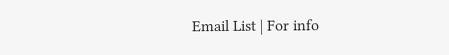Email List | For info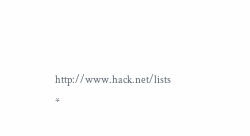http://www.hack.net/lists *